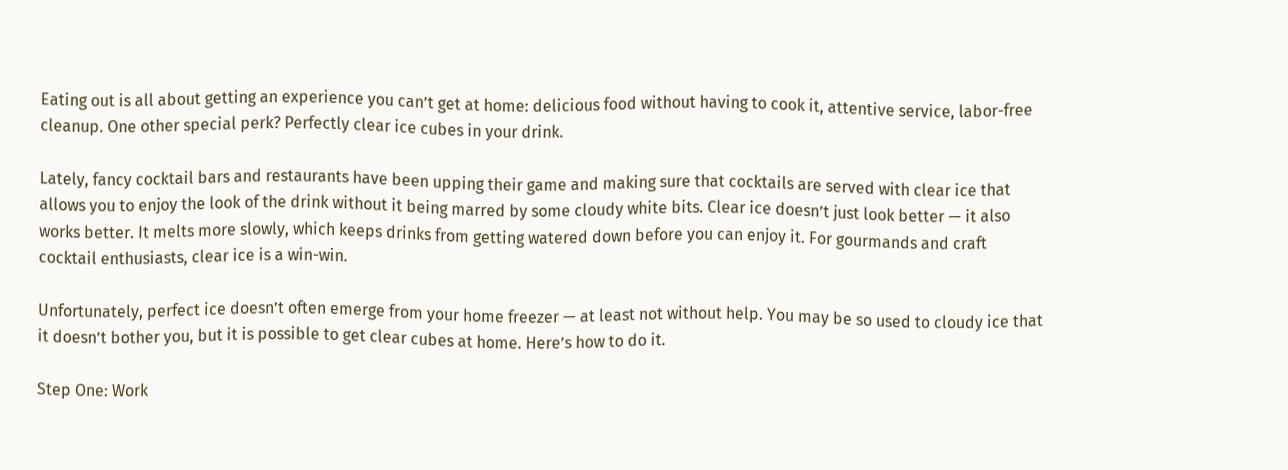Eating out is all about getting an experience you can’t get at home: delicious food without having to cook it, attentive service, labor-free cleanup. One other special perk? Perfectly clear ice cubes in your drink.

Lately, fancy cocktail bars and restaurants have been upping their game and making sure that cocktails are served with clear ice that allows you to enjoy the look of the drink without it being marred by some cloudy white bits. Clear ice doesn’t just look better — it also works better. It melts more slowly, which keeps drinks from getting watered down before you can enjoy it. For gourmands and craft cocktail enthusiasts, clear ice is a win-win.

Unfortunately, perfect ice doesn’t often emerge from your home freezer — at least not without help. You may be so used to cloudy ice that it doesn’t bother you, but it is possible to get clear cubes at home. Here’s how to do it.

Step One: Work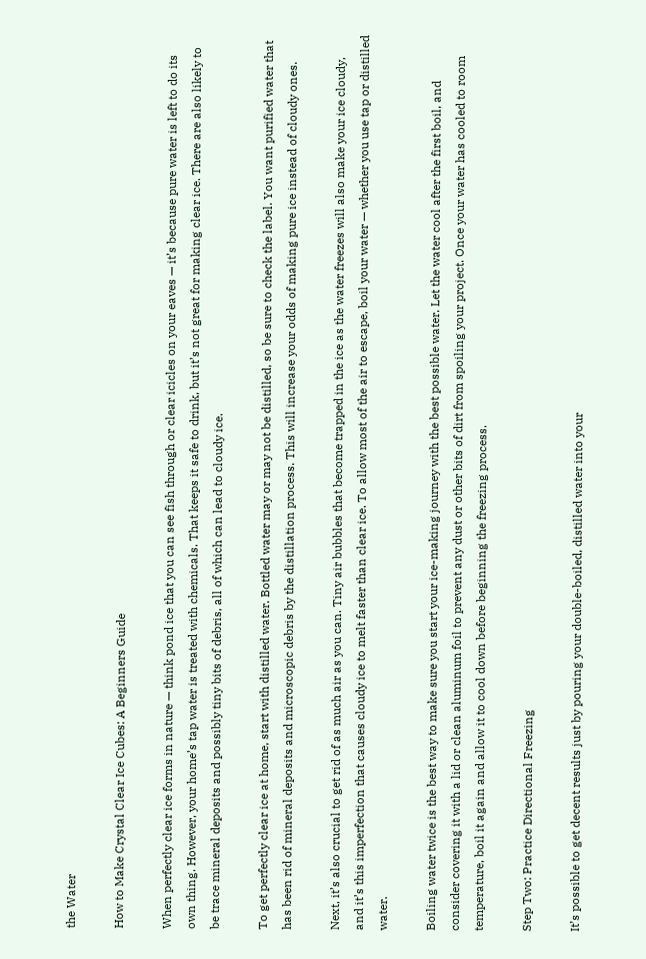the Water

How to Make Crystal Clear Ice Cubes: A Beginners Guide

When perfectly clear ice forms in nature — think pond ice that you can see fish through or clear icicles on your eaves — it’s because pure water is left to do its own thing. However, your home’s tap water is treated with chemicals. That keeps it safe to drink, but it’s not great for making clear ice. There are also likely to be trace mineral deposits and possibly tiny bits of debris, all of which can lead to cloudy ice.

To get perfectly clear ice at home, start with distilled water. Bottled water may or may not be distilled, so be sure to check the label. You want purified water that has been rid of mineral deposits and microscopic debris by the distillation process. This will increase your odds of making pure ice instead of cloudy ones.

Next, it’s also crucial to get rid of as much air as you can. Tiny air bubbles that become trapped in the ice as the water freezes will also make your ice cloudy, and it’s this imperfection that causes cloudy ice to melt faster than clear ice. To allow most of the air to escape, boil your water — whether you use tap or distilled water.

Boiling water twice is the best way to make sure you start your ice-making journey with the best possible water. Let the water cool after the first boil, and consider covering it with a lid or clean aluminum foil to prevent any dust or other bits of dirt from spoiling your project. Once your water has cooled to room temperature, boil it again and allow it to cool down before beginning the freezing process.

Step Two: Practice Directional Freezing

It’s possible to get decent results just by pouring your double-boiled, distilled water into your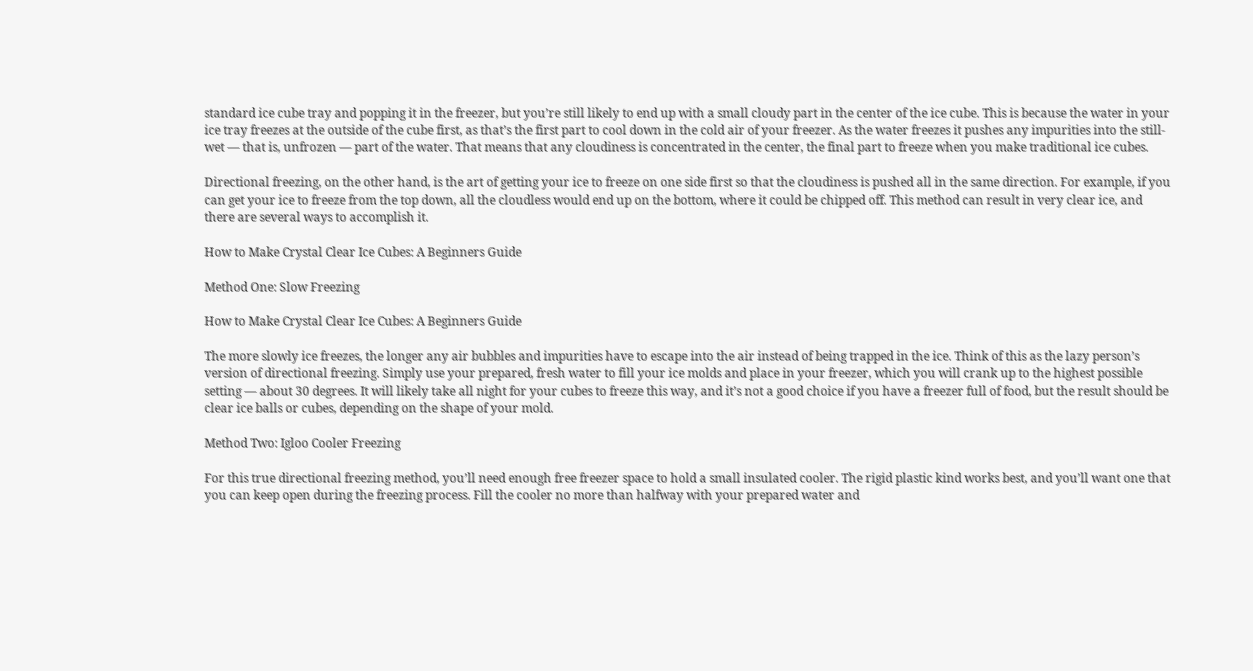standard ice cube tray and popping it in the freezer, but you’re still likely to end up with a small cloudy part in the center of the ice cube. This is because the water in your ice tray freezes at the outside of the cube first, as that’s the first part to cool down in the cold air of your freezer. As the water freezes it pushes any impurities into the still-wet — that is, unfrozen — part of the water. That means that any cloudiness is concentrated in the center, the final part to freeze when you make traditional ice cubes.

Directional freezing, on the other hand, is the art of getting your ice to freeze on one side first so that the cloudiness is pushed all in the same direction. For example, if you can get your ice to freeze from the top down, all the cloudless would end up on the bottom, where it could be chipped off. This method can result in very clear ice, and there are several ways to accomplish it.

How to Make Crystal Clear Ice Cubes: A Beginners Guide

Method One: Slow Freezing

How to Make Crystal Clear Ice Cubes: A Beginners Guide

The more slowly ice freezes, the longer any air bubbles and impurities have to escape into the air instead of being trapped in the ice. Think of this as the lazy person’s version of directional freezing. Simply use your prepared, fresh water to fill your ice molds and place in your freezer, which you will crank up to the highest possible setting — about 30 degrees. It will likely take all night for your cubes to freeze this way, and it’s not a good choice if you have a freezer full of food, but the result should be clear ice balls or cubes, depending on the shape of your mold.

Method Two: Igloo Cooler Freezing

For this true directional freezing method, you’ll need enough free freezer space to hold a small insulated cooler. The rigid plastic kind works best, and you’ll want one that you can keep open during the freezing process. Fill the cooler no more than halfway with your prepared water and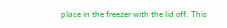place in the freezer with the lid off. This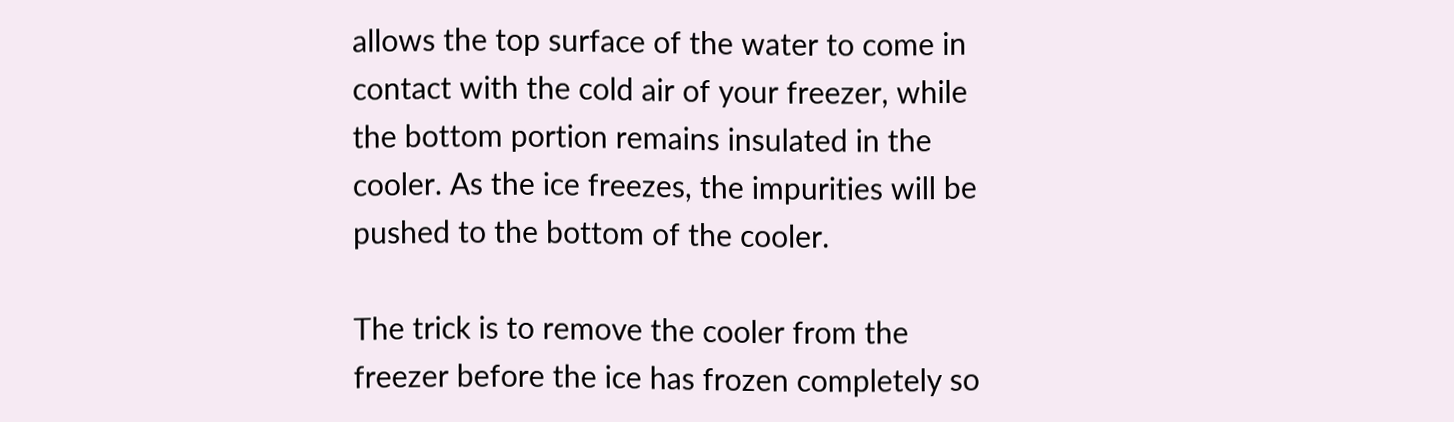allows the top surface of the water to come in contact with the cold air of your freezer, while the bottom portion remains insulated in the cooler. As the ice freezes, the impurities will be pushed to the bottom of the cooler.

The trick is to remove the cooler from the freezer before the ice has frozen completely so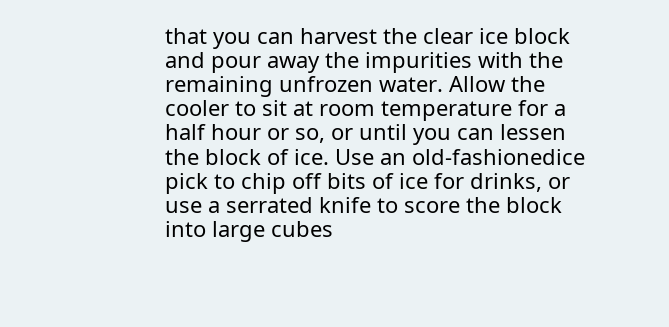that you can harvest the clear ice block and pour away the impurities with the remaining unfrozen water. Allow the cooler to sit at room temperature for a half hour or so, or until you can lessen the block of ice. Use an old-fashionedice pick to chip off bits of ice for drinks, or use a serrated knife to score the block into large cubes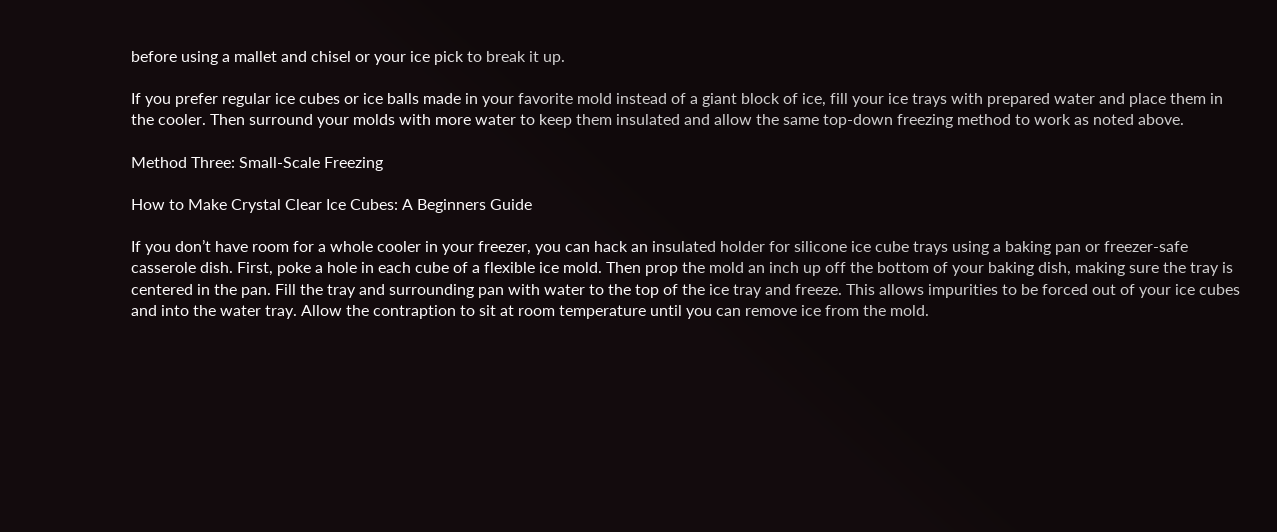before using a mallet and chisel or your ice pick to break it up.

If you prefer regular ice cubes or ice balls made in your favorite mold instead of a giant block of ice, fill your ice trays with prepared water and place them in the cooler. Then surround your molds with more water to keep them insulated and allow the same top-down freezing method to work as noted above.

Method Three: Small-Scale Freezing

How to Make Crystal Clear Ice Cubes: A Beginners Guide

If you don’t have room for a whole cooler in your freezer, you can hack an insulated holder for silicone ice cube trays using a baking pan or freezer-safe casserole dish. First, poke a hole in each cube of a flexible ice mold. Then prop the mold an inch up off the bottom of your baking dish, making sure the tray is centered in the pan. Fill the tray and surrounding pan with water to the top of the ice tray and freeze. This allows impurities to be forced out of your ice cubes and into the water tray. Allow the contraption to sit at room temperature until you can remove ice from the mold.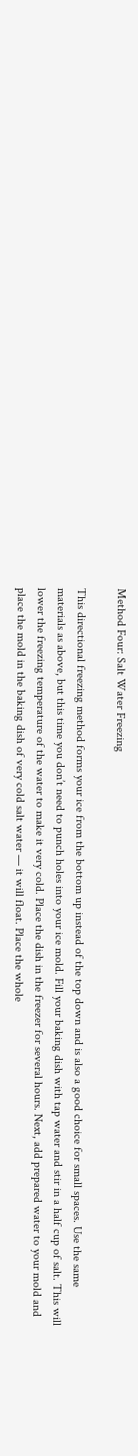Method Four: Salt Water Freezing

This directional freezing method forms your ice from the bottom up instead of the top down and is also a good choice for small spaces. Use the same materials as above, but this time you don’t need to punch holes into your ice mold. Fill your baking dish with tap water and stir in a half cup of salt. This will lower the freezing temperature of the water to make it very cold. Place the dish in the freezer for several hours. Next, add prepared water to your mold and place the mold in the baking dish of very cold salt water — it will float. Place the whole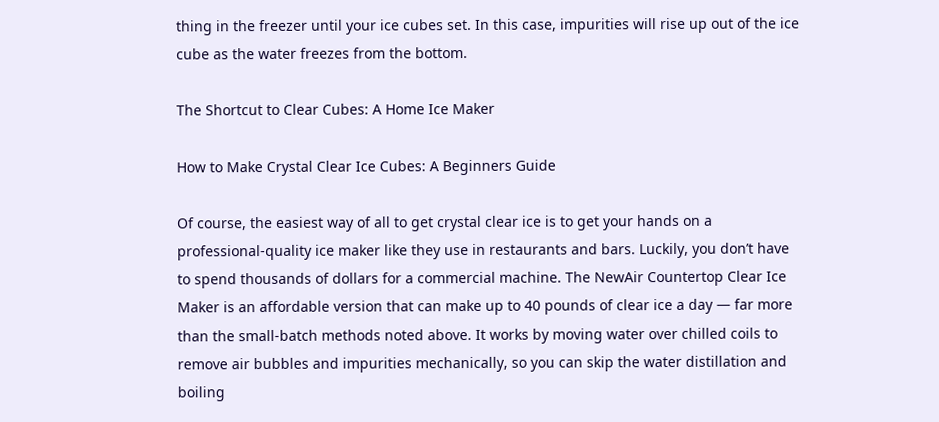thing in the freezer until your ice cubes set. In this case, impurities will rise up out of the ice cube as the water freezes from the bottom.

The Shortcut to Clear Cubes: A Home Ice Maker

How to Make Crystal Clear Ice Cubes: A Beginners Guide

Of course, the easiest way of all to get crystal clear ice is to get your hands on a professional-quality ice maker like they use in restaurants and bars. Luckily, you don’t have to spend thousands of dollars for a commercial machine. The NewAir Countertop Clear Ice Maker is an affordable version that can make up to 40 pounds of clear ice a day — far more than the small-batch methods noted above. It works by moving water over chilled coils to remove air bubbles and impurities mechanically, so you can skip the water distillation and boiling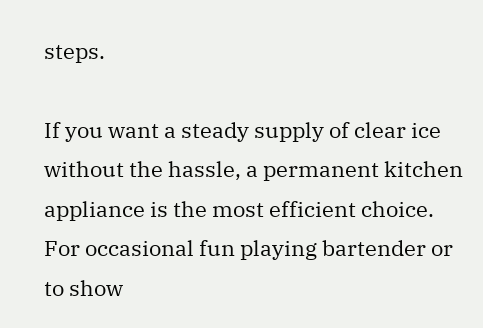steps.

If you want a steady supply of clear ice without the hassle, a permanent kitchen appliance is the most efficient choice. For occasional fun playing bartender or to show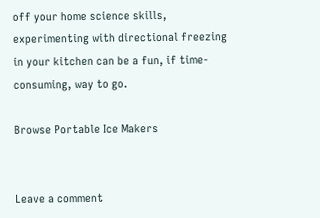off your home science skills, experimenting with directional freezing in your kitchen can be a fun, if time-consuming, way to go.

Browse Portable Ice Makers


Leave a comment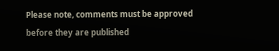Please note, comments must be approved before they are published